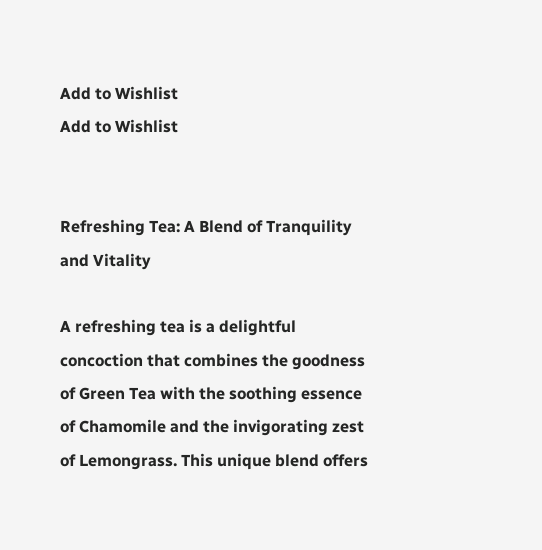Add to Wishlist
Add to Wishlist


Refreshing Tea: A Blend of Tranquility and Vitality

A refreshing tea is a delightful concoction that combines the goodness of Green Tea with the soothing essence of Chamomile and the invigorating zest of Lemongrass. This unique blend offers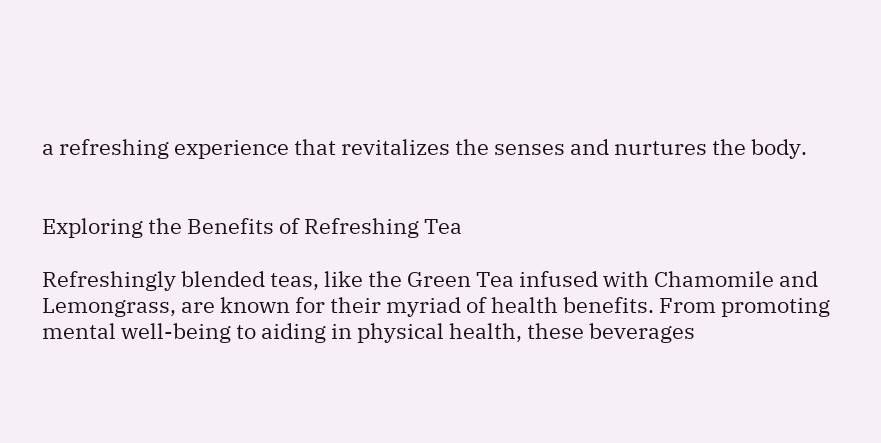a refreshing experience that revitalizes the senses and nurtures the body.


Exploring the Benefits of Refreshing Tea

Refreshingly blended teas, like the Green Tea infused with Chamomile and Lemongrass, are known for their myriad of health benefits. From promoting mental well-being to aiding in physical health, these beverages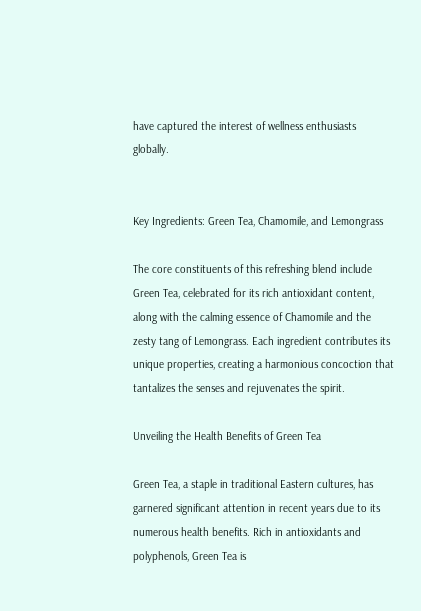have captured the interest of wellness enthusiasts globally.


Key Ingredients: Green Tea, Chamomile, and Lemongrass

The core constituents of this refreshing blend include Green Tea, celebrated for its rich antioxidant content, along with the calming essence of Chamomile and the zesty tang of Lemongrass. Each ingredient contributes its unique properties, creating a harmonious concoction that tantalizes the senses and rejuvenates the spirit.

Unveiling the Health Benefits of Green Tea

Green Tea, a staple in traditional Eastern cultures, has garnered significant attention in recent years due to its numerous health benefits. Rich in antioxidants and polyphenols, Green Tea is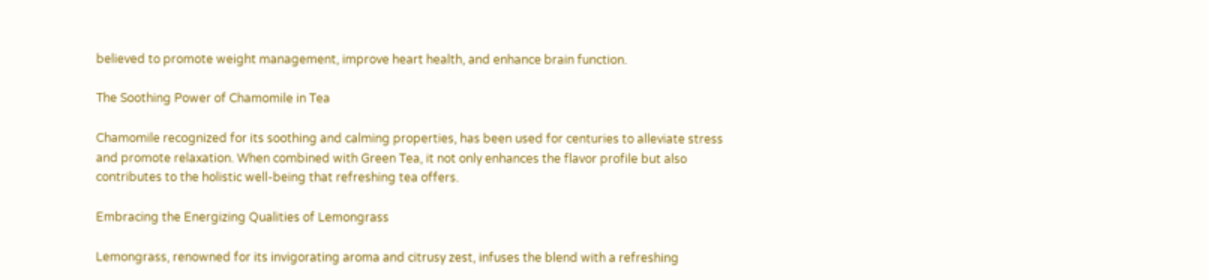believed to promote weight management, improve heart health, and enhance brain function.

The Soothing Power of Chamomile in Tea

Chamomile recognized for its soothing and calming properties, has been used for centuries to alleviate stress and promote relaxation. When combined with Green Tea, it not only enhances the flavor profile but also contributes to the holistic well-being that refreshing tea offers.

Embracing the Energizing Qualities of Lemongrass

Lemongrass, renowned for its invigorating aroma and citrusy zest, infuses the blend with a refreshing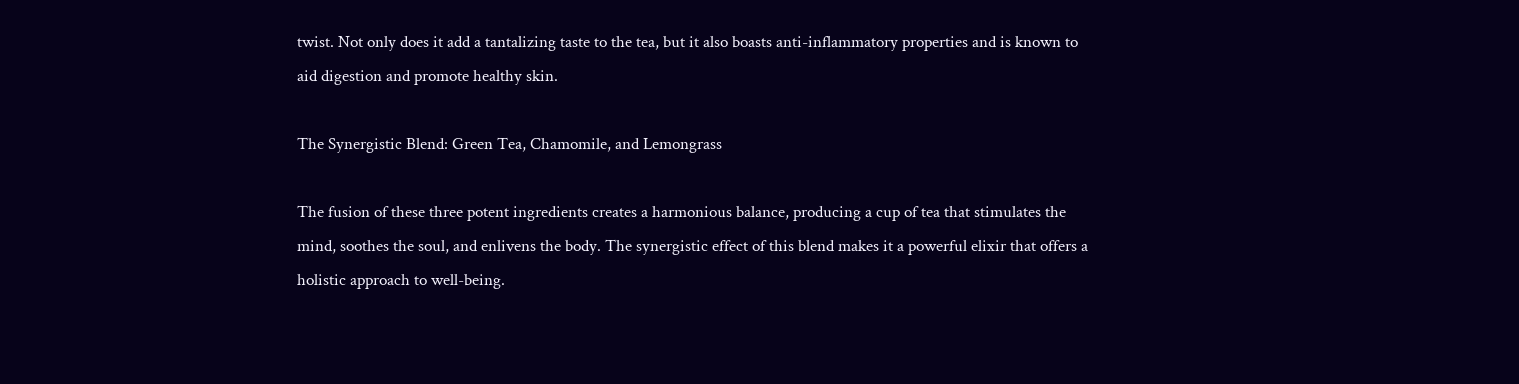twist. Not only does it add a tantalizing taste to the tea, but it also boasts anti-inflammatory properties and is known to aid digestion and promote healthy skin.

The Synergistic Blend: Green Tea, Chamomile, and Lemongrass

The fusion of these three potent ingredients creates a harmonious balance, producing a cup of tea that stimulates the mind, soothes the soul, and enlivens the body. The synergistic effect of this blend makes it a powerful elixir that offers a holistic approach to well-being.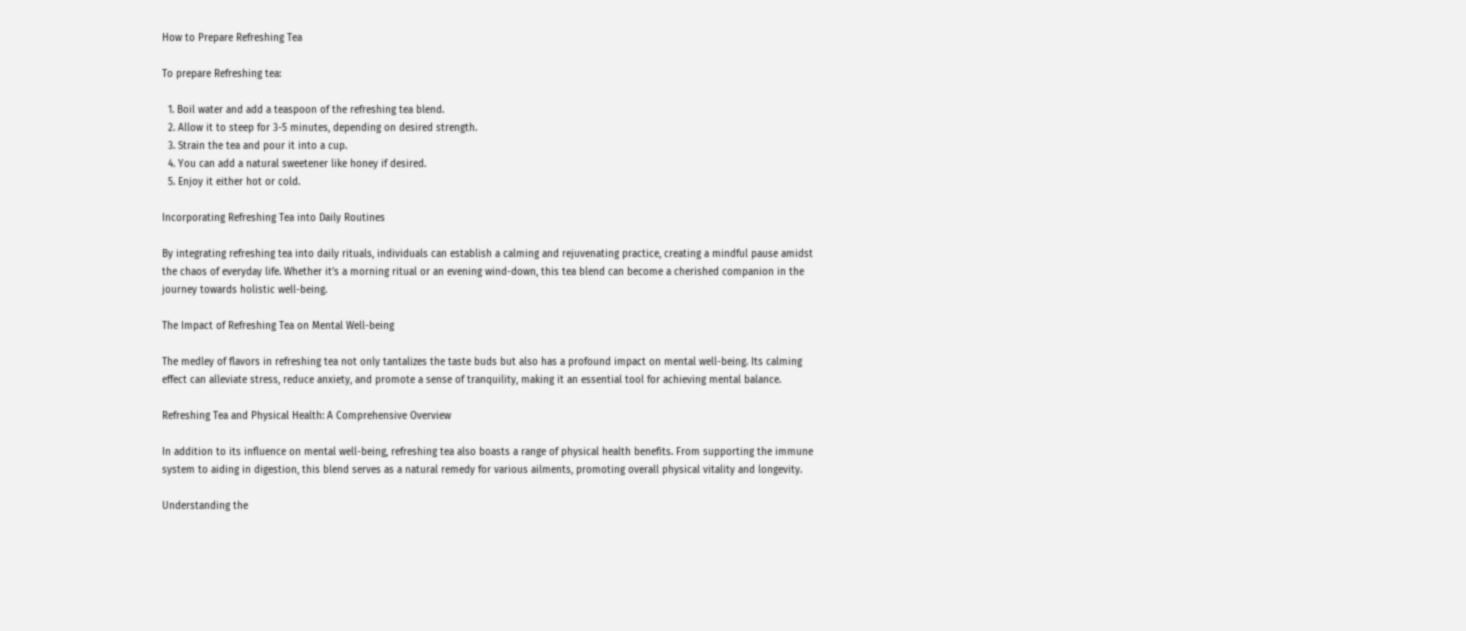How to Prepare Refreshing Tea

To prepare Refreshing tea:

  1. Boil water and add a teaspoon of the refreshing tea blend.
  2. Allow it to steep for 3-5 minutes, depending on desired strength.
  3. Strain the tea and pour it into a cup.
  4. You can add a natural sweetener like honey if desired.
  5. Enjoy it either hot or cold.

Incorporating Refreshing Tea into Daily Routines

By integrating refreshing tea into daily rituals, individuals can establish a calming and rejuvenating practice, creating a mindful pause amidst the chaos of everyday life. Whether it’s a morning ritual or an evening wind-down, this tea blend can become a cherished companion in the journey towards holistic well-being.

The Impact of Refreshing Tea on Mental Well-being

The medley of flavors in refreshing tea not only tantalizes the taste buds but also has a profound impact on mental well-being. Its calming effect can alleviate stress, reduce anxiety, and promote a sense of tranquility, making it an essential tool for achieving mental balance.

Refreshing Tea and Physical Health: A Comprehensive Overview

In addition to its influence on mental well-being, refreshing tea also boasts a range of physical health benefits. From supporting the immune system to aiding in digestion, this blend serves as a natural remedy for various ailments, promoting overall physical vitality and longevity.

Understanding the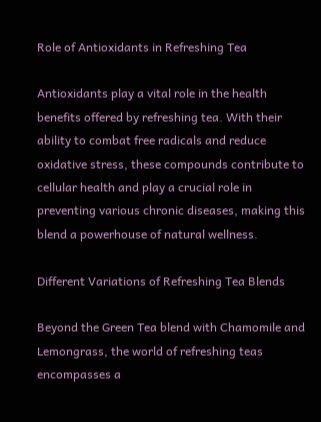Role of Antioxidants in Refreshing Tea

Antioxidants play a vital role in the health benefits offered by refreshing tea. With their ability to combat free radicals and reduce oxidative stress, these compounds contribute to cellular health and play a crucial role in preventing various chronic diseases, making this blend a powerhouse of natural wellness.

Different Variations of Refreshing Tea Blends

Beyond the Green Tea blend with Chamomile and Lemongrass, the world of refreshing teas encompasses a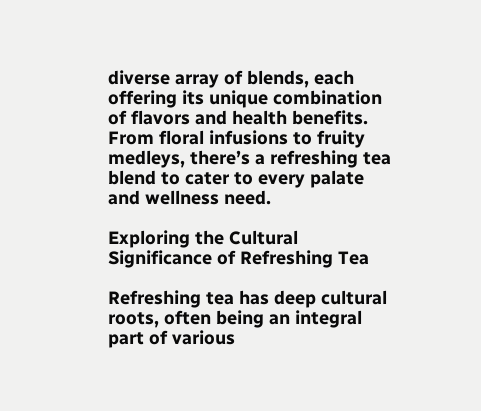diverse array of blends, each offering its unique combination of flavors and health benefits. From floral infusions to fruity medleys, there’s a refreshing tea blend to cater to every palate and wellness need.

Exploring the Cultural Significance of Refreshing Tea

Refreshing tea has deep cultural roots, often being an integral part of various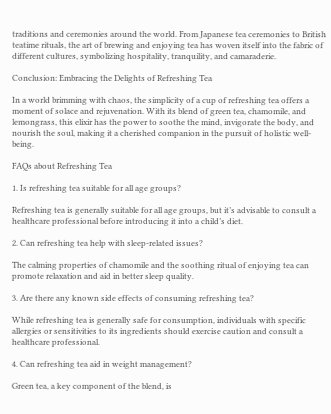traditions and ceremonies around the world. From Japanese tea ceremonies to British teatime rituals, the art of brewing and enjoying tea has woven itself into the fabric of different cultures, symbolizing hospitality, tranquility, and camaraderie.

Conclusion: Embracing the Delights of Refreshing Tea

In a world brimming with chaos, the simplicity of a cup of refreshing tea offers a moment of solace and rejuvenation. With its blend of green tea, chamomile, and lemongrass, this elixir has the power to soothe the mind, invigorate the body, and nourish the soul, making it a cherished companion in the pursuit of holistic well-being.

FAQs about Refreshing Tea

1. Is refreshing tea suitable for all age groups?

Refreshing tea is generally suitable for all age groups, but it’s advisable to consult a healthcare professional before introducing it into a child’s diet.

2. Can refreshing tea help with sleep-related issues?

The calming properties of chamomile and the soothing ritual of enjoying tea can promote relaxation and aid in better sleep quality.

3. Are there any known side effects of consuming refreshing tea?

While refreshing tea is generally safe for consumption, individuals with specific allergies or sensitivities to its ingredients should exercise caution and consult a healthcare professional.

4. Can refreshing tea aid in weight management?

Green tea, a key component of the blend, is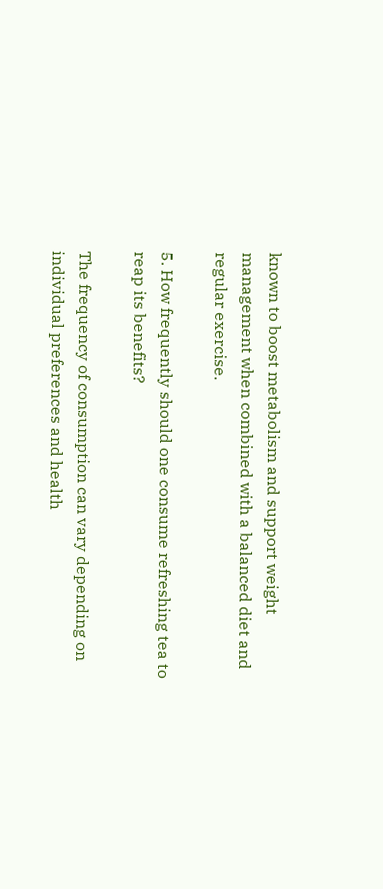known to boost metabolism and support weight management when combined with a balanced diet and regular exercise.

5. How frequently should one consume refreshing tea to reap its benefits?

The frequency of consumption can vary depending on individual preferences and health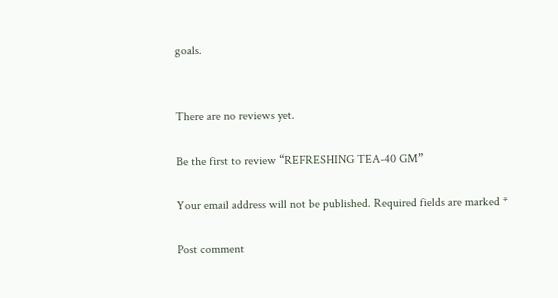goals.


There are no reviews yet.

Be the first to review “REFRESHING TEA-40 GM”

Your email address will not be published. Required fields are marked *

Post comment